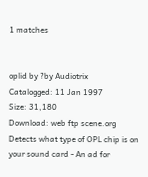1 matches


oplid by ?by Audiotrix
Catalogged: 11 Jan 1997
Size: 31,180
Download: web ftp scene.org
Detects what type of OPL chip is on your sound card - An ad for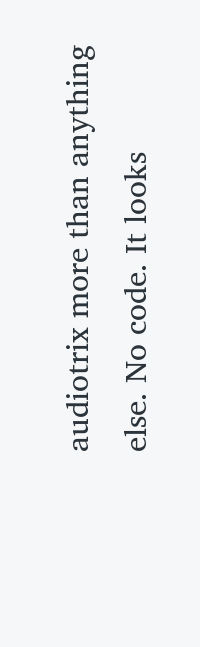audiotrix more than anything else. No code. It looks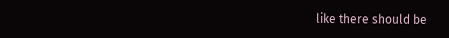like there should be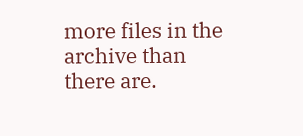more files in the archive than there are.